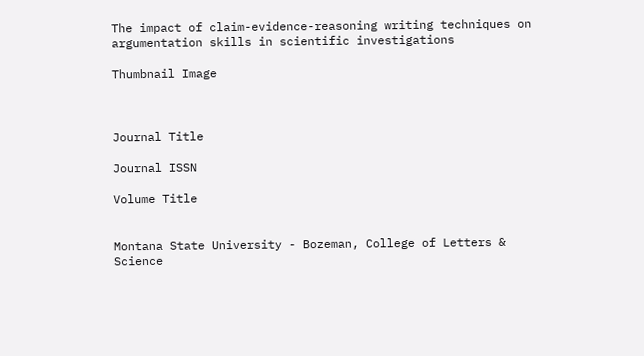The impact of claim-evidence-reasoning writing techniques on argumentation skills in scientific investigations

Thumbnail Image



Journal Title

Journal ISSN

Volume Title


Montana State University - Bozeman, College of Letters & Science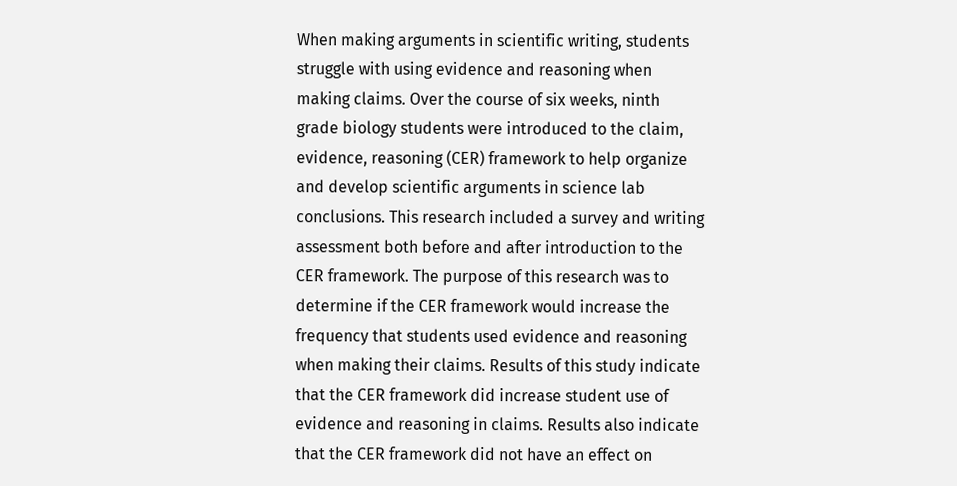When making arguments in scientific writing, students struggle with using evidence and reasoning when making claims. Over the course of six weeks, ninth grade biology students were introduced to the claim, evidence, reasoning (CER) framework to help organize and develop scientific arguments in science lab conclusions. This research included a survey and writing assessment both before and after introduction to the CER framework. The purpose of this research was to determine if the CER framework would increase the frequency that students used evidence and reasoning when making their claims. Results of this study indicate that the CER framework did increase student use of evidence and reasoning in claims. Results also indicate that the CER framework did not have an effect on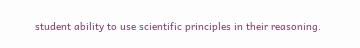student ability to use scientific principles in their reasoning.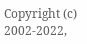Copyright (c) 2002-2022,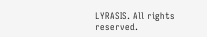LYRASIS. All rights reserved.